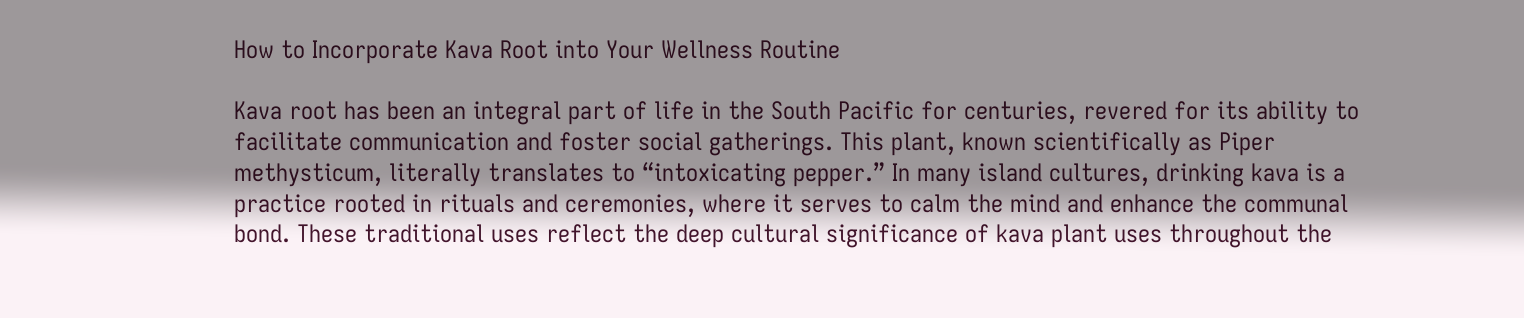How to Incorporate Kava Root into Your Wellness Routine

Kava root has been an integral part of life in the South Pacific for centuries, revered for its ability to facilitate communication and foster social gatherings. This plant, known scientifically as Piper methysticum, literally translates to “intoxicating pepper.” In many island cultures, drinking kava is a practice rooted in rituals and ceremonies, where it serves to calm the mind and enhance the communal bond. These traditional uses reflect the deep cultural significance of kava plant uses throughout the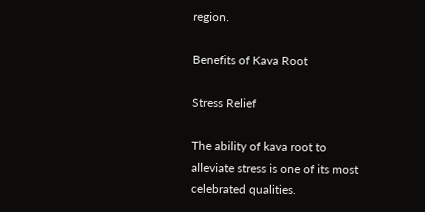region.

Benefits of Kava Root

Stress Relief

The ability of kava root to alleviate stress is one of its most celebrated qualities.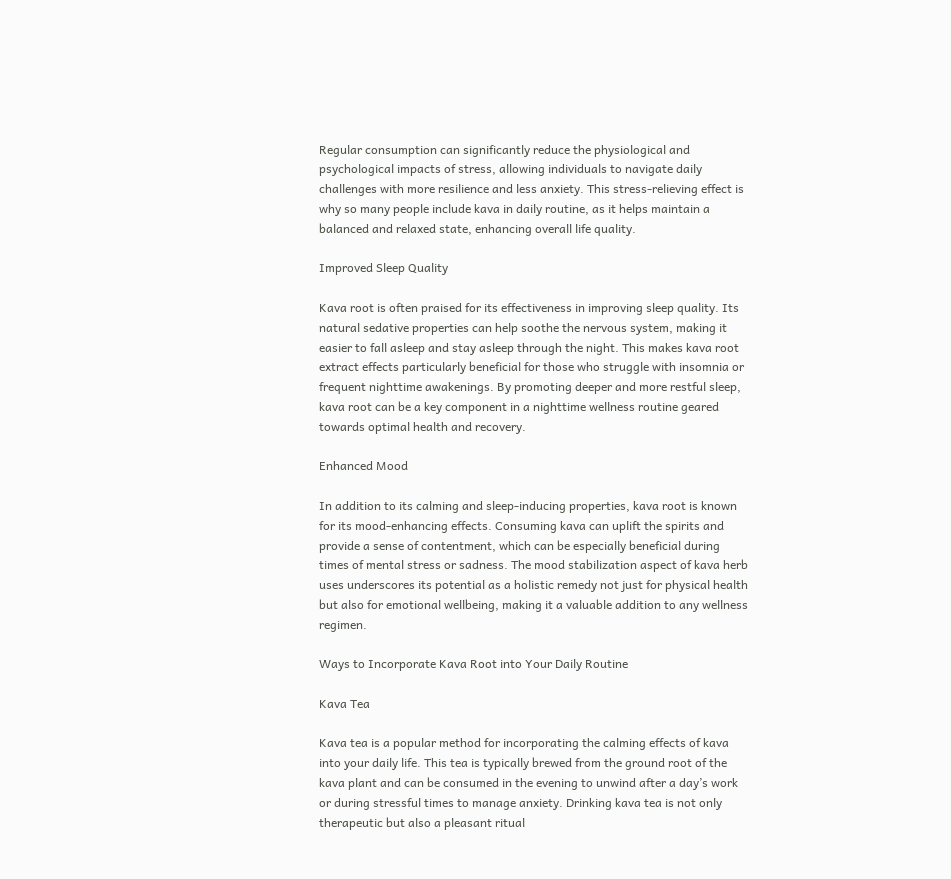Regular consumption can significantly reduce the physiological and psychological impacts of stress, allowing individuals to navigate daily challenges with more resilience and less anxiety. This stress-relieving effect is why so many people include kava in daily routine, as it helps maintain a balanced and relaxed state, enhancing overall life quality.

Improved Sleep Quality

Kava root is often praised for its effectiveness in improving sleep quality. Its natural sedative properties can help soothe the nervous system, making it easier to fall asleep and stay asleep through the night. This makes kava root extract effects particularly beneficial for those who struggle with insomnia or frequent nighttime awakenings. By promoting deeper and more restful sleep, kava root can be a key component in a nighttime wellness routine geared towards optimal health and recovery.

Enhanced Mood

In addition to its calming and sleep-inducing properties, kava root is known for its mood-enhancing effects. Consuming kava can uplift the spirits and provide a sense of contentment, which can be especially beneficial during times of mental stress or sadness. The mood stabilization aspect of kava herb uses underscores its potential as a holistic remedy not just for physical health but also for emotional wellbeing, making it a valuable addition to any wellness regimen.

Ways to Incorporate Kava Root into Your Daily Routine

Kava Tea

Kava tea is a popular method for incorporating the calming effects of kava into your daily life. This tea is typically brewed from the ground root of the kava plant and can be consumed in the evening to unwind after a day’s work or during stressful times to manage anxiety. Drinking kava tea is not only therapeutic but also a pleasant ritual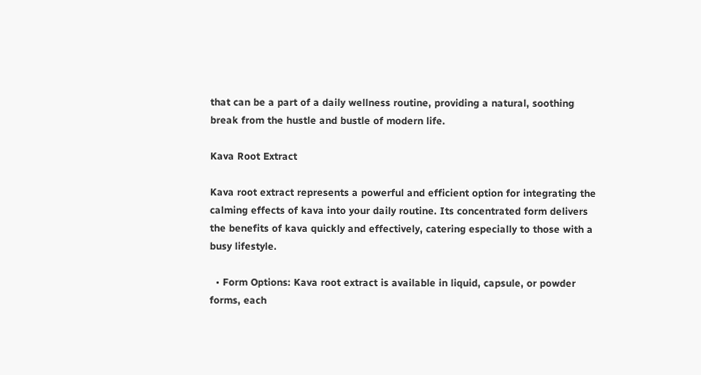that can be a part of a daily wellness routine, providing a natural, soothing break from the hustle and bustle of modern life.

Kava Root Extract

Kava root extract represents a powerful and efficient option for integrating the calming effects of kava into your daily routine. Its concentrated form delivers the benefits of kava quickly and effectively, catering especially to those with a busy lifestyle.

  • Form Options: Kava root extract is available in liquid, capsule, or powder forms, each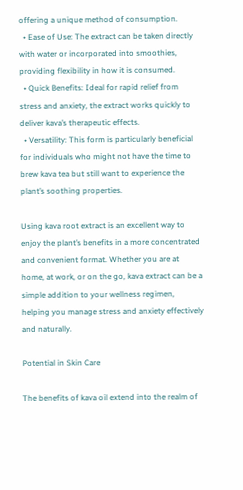offering a unique method of consumption.
  • Ease of Use: The extract can be taken directly with water or incorporated into smoothies, providing flexibility in how it is consumed.
  • Quick Benefits: Ideal for rapid relief from stress and anxiety, the extract works quickly to deliver kava’s therapeutic effects.
  • Versatility: This form is particularly beneficial for individuals who might not have the time to brew kava tea but still want to experience the plant’s soothing properties.

Using kava root extract is an excellent way to enjoy the plant’s benefits in a more concentrated and convenient format. Whether you are at home, at work, or on the go, kava extract can be a simple addition to your wellness regimen, helping you manage stress and anxiety effectively and naturally.

Potential in Skin Care

The benefits of kava oil extend into the realm of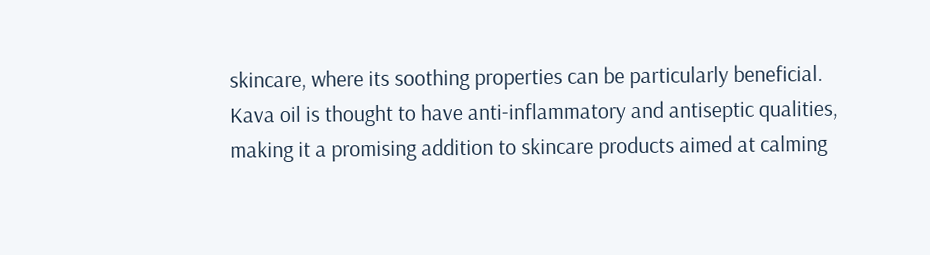skincare, where its soothing properties can be particularly beneficial. Kava oil is thought to have anti-inflammatory and antiseptic qualities, making it a promising addition to skincare products aimed at calming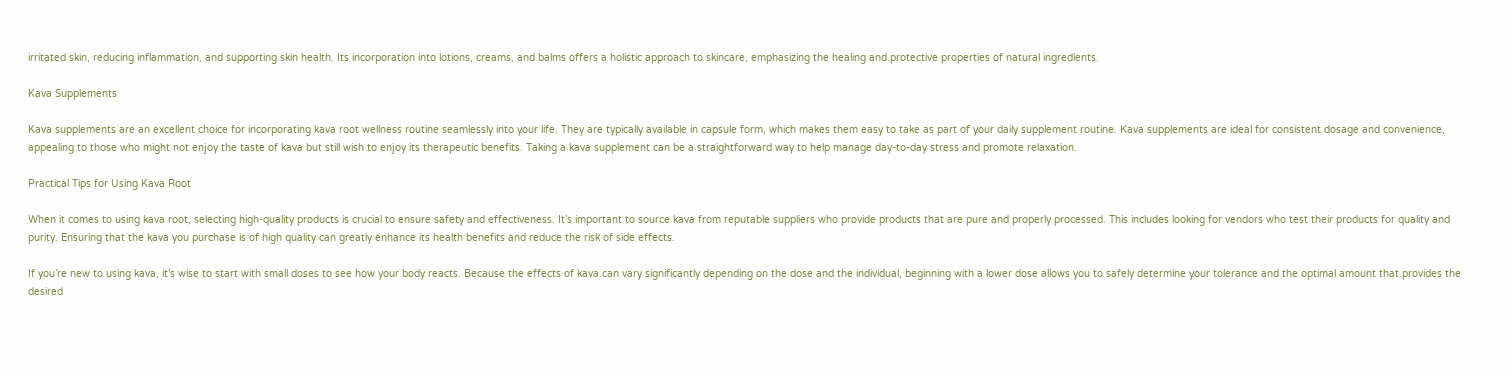irritated skin, reducing inflammation, and supporting skin health. Its incorporation into lotions, creams, and balms offers a holistic approach to skincare, emphasizing the healing and protective properties of natural ingredients.

Kava Supplements

Kava supplements are an excellent choice for incorporating kava root wellness routine seamlessly into your life. They are typically available in capsule form, which makes them easy to take as part of your daily supplement routine. Kava supplements are ideal for consistent dosage and convenience, appealing to those who might not enjoy the taste of kava but still wish to enjoy its therapeutic benefits. Taking a kava supplement can be a straightforward way to help manage day-to-day stress and promote relaxation.

Practical Tips for Using Kava Root

When it comes to using kava root, selecting high-quality products is crucial to ensure safety and effectiveness. It’s important to source kava from reputable suppliers who provide products that are pure and properly processed. This includes looking for vendors who test their products for quality and purity. Ensuring that the kava you purchase is of high quality can greatly enhance its health benefits and reduce the risk of side effects.

If you’re new to using kava, it’s wise to start with small doses to see how your body reacts. Because the effects of kava can vary significantly depending on the dose and the individual, beginning with a lower dose allows you to safely determine your tolerance and the optimal amount that provides the desired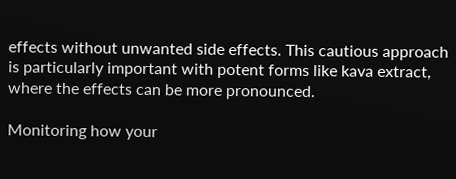effects without unwanted side effects. This cautious approach is particularly important with potent forms like kava extract, where the effects can be more pronounced.

Monitoring how your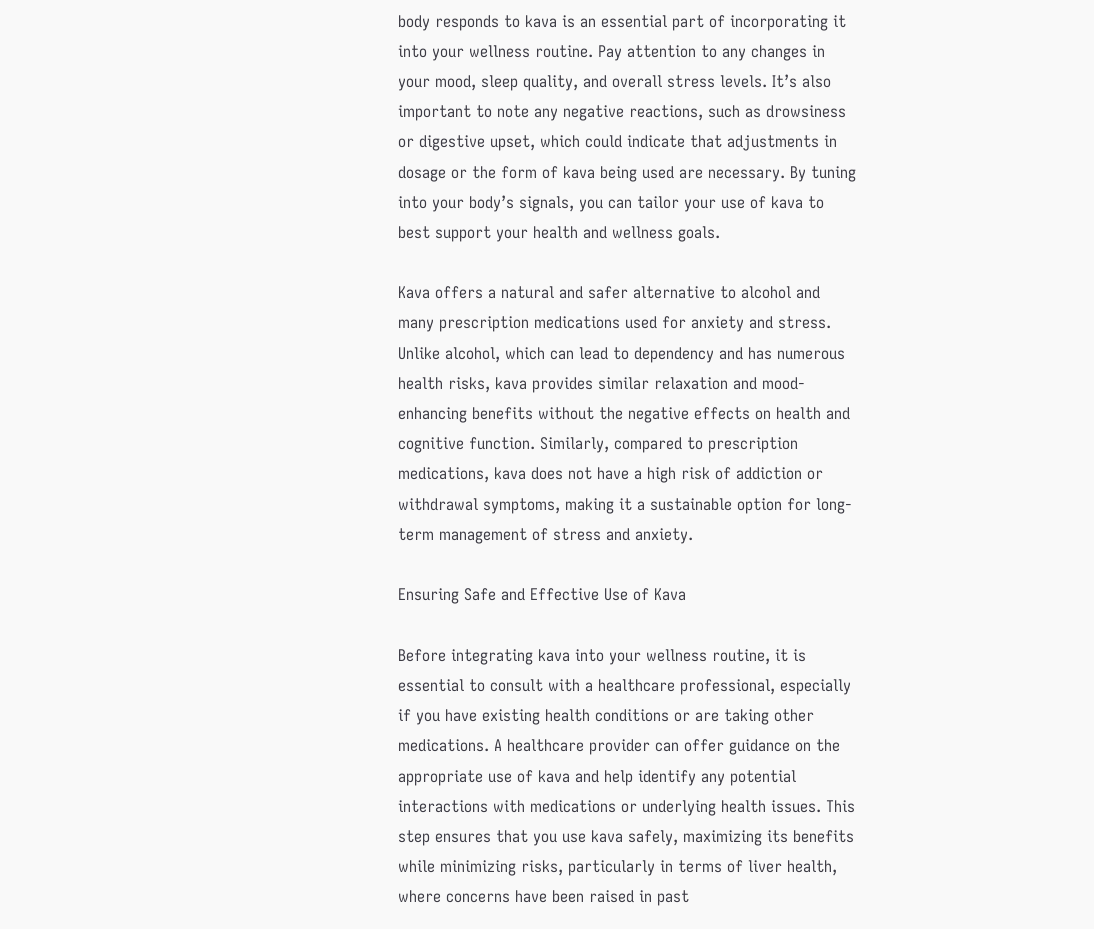body responds to kava is an essential part of incorporating it into your wellness routine. Pay attention to any changes in your mood, sleep quality, and overall stress levels. It’s also important to note any negative reactions, such as drowsiness or digestive upset, which could indicate that adjustments in dosage or the form of kava being used are necessary. By tuning into your body’s signals, you can tailor your use of kava to best support your health and wellness goals.

Kava offers a natural and safer alternative to alcohol and many prescription medications used for anxiety and stress. Unlike alcohol, which can lead to dependency and has numerous health risks, kava provides similar relaxation and mood-enhancing benefits without the negative effects on health and cognitive function. Similarly, compared to prescription medications, kava does not have a high risk of addiction or withdrawal symptoms, making it a sustainable option for long-term management of stress and anxiety.

Ensuring Safe and Effective Use of Kava

Before integrating kava into your wellness routine, it is essential to consult with a healthcare professional, especially if you have existing health conditions or are taking other medications. A healthcare provider can offer guidance on the appropriate use of kava and help identify any potential interactions with medications or underlying health issues. This step ensures that you use kava safely, maximizing its benefits while minimizing risks, particularly in terms of liver health, where concerns have been raised in past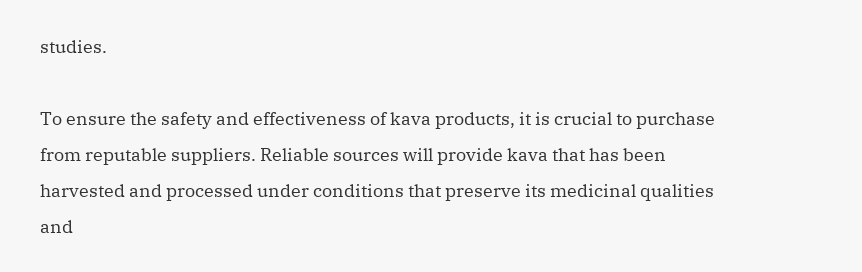studies.

To ensure the safety and effectiveness of kava products, it is crucial to purchase from reputable suppliers. Reliable sources will provide kava that has been harvested and processed under conditions that preserve its medicinal qualities and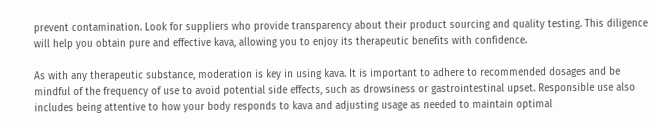prevent contamination. Look for suppliers who provide transparency about their product sourcing and quality testing. This diligence will help you obtain pure and effective kava, allowing you to enjoy its therapeutic benefits with confidence.

As with any therapeutic substance, moderation is key in using kava. It is important to adhere to recommended dosages and be mindful of the frequency of use to avoid potential side effects, such as drowsiness or gastrointestinal upset. Responsible use also includes being attentive to how your body responds to kava and adjusting usage as needed to maintain optimal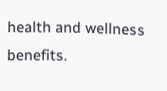health and wellness benefits.